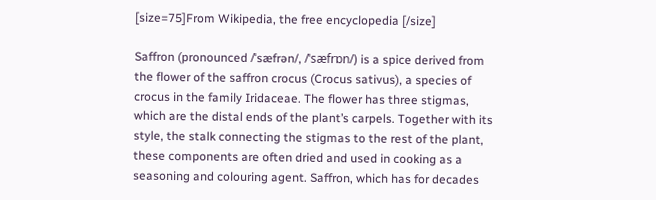[size=75]From Wikipedia, the free encyclopedia [/size]

Saffron (pronounced /ˈsæfrən/, /ˈsæfrɒn/) is a spice derived from the flower of the saffron crocus (Crocus sativus), a species of crocus in the family Iridaceae. The flower has three stigmas, which are the distal ends of the plant’s carpels. Together with its style, the stalk connecting the stigmas to the rest of the plant, these components are often dried and used in cooking as a seasoning and colouring agent. Saffron, which has for decades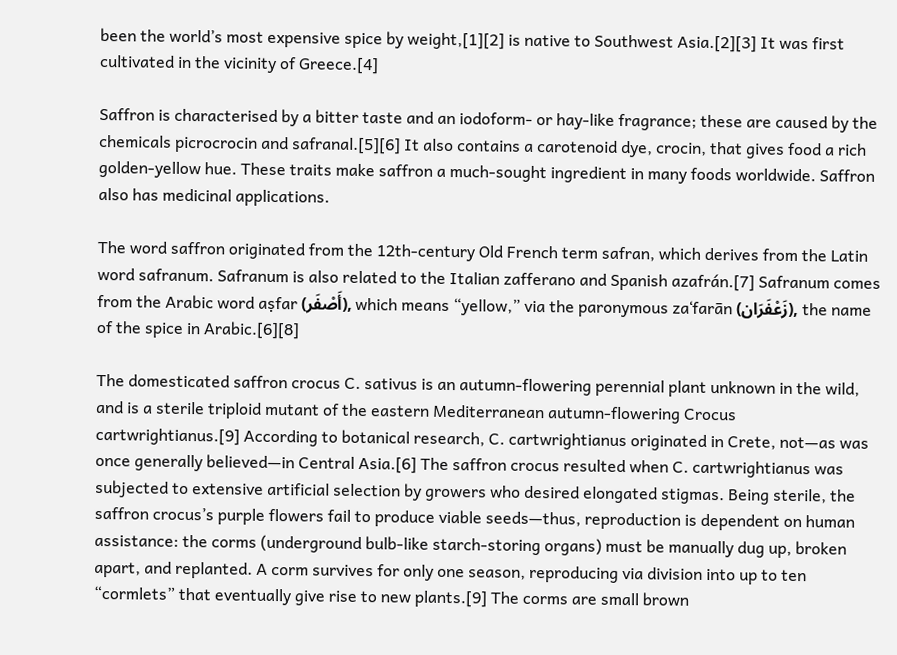been the world’s most expensive spice by weight,[1][2] is native to Southwest Asia.[2][3] It was first cultivated in the vicinity of Greece.[4]

Saffron is characterised by a bitter taste and an iodoform- or hay-like fragrance; these are caused by the chemicals picrocrocin and safranal.[5][6] It also contains a carotenoid dye, crocin, that gives food a rich golden-yellow hue. These traits make saffron a much-sought ingredient in many foods worldwide. Saffron also has medicinal applications.

The word saffron originated from the 12th-century Old French term safran, which derives from the Latin word safranum. Safranum is also related to the Italian zafferano and Spanish azafrán.[7] Safranum comes from the Arabic word aṣfar (أَصْفَر), which means “yellow,” via the paronymous zaʻfarān (زَعْفَرَان), the name of the spice in Arabic.[6][8]

The domesticated saffron crocus C. sativus is an autumn-flowering perennial plant unknown in the wild, and is a sterile triploid mutant of the eastern Mediterranean autumn-flowering Crocus cartwrightianus.[9] According to botanical research, C. cartwrightianus originated in Crete, not—as was once generally believed—in Central Asia.[6] The saffron crocus resulted when C. cartwrightianus was subjected to extensive artificial selection by growers who desired elongated stigmas. Being sterile, the saffron crocus’s purple flowers fail to produce viable seeds—thus, reproduction is dependent on human assistance: the corms (underground bulb-like starch-storing organs) must be manually dug up, broken apart, and replanted. A corm survives for only one season, reproducing via division into up to ten “cormlets” that eventually give rise to new plants.[9] The corms are small brown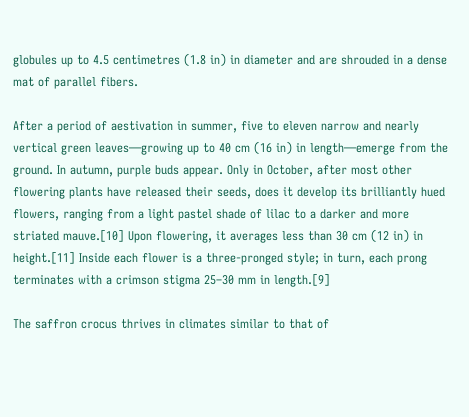globules up to 4.5 centimetres (1.8 in) in diameter and are shrouded in a dense mat of parallel fibers.

After a period of aestivation in summer, five to eleven narrow and nearly vertical green leaves—growing up to 40 cm (16 in) in length—emerge from the ground. In autumn, purple buds appear. Only in October, after most other flowering plants have released their seeds, does it develop its brilliantly hued flowers, ranging from a light pastel shade of lilac to a darker and more striated mauve.[10] Upon flowering, it averages less than 30 cm (12 in) in height.[11] Inside each flower is a three-pronged style; in turn, each prong terminates with a crimson stigma 25–30 mm in length.[9]

The saffron crocus thrives in climates similar to that of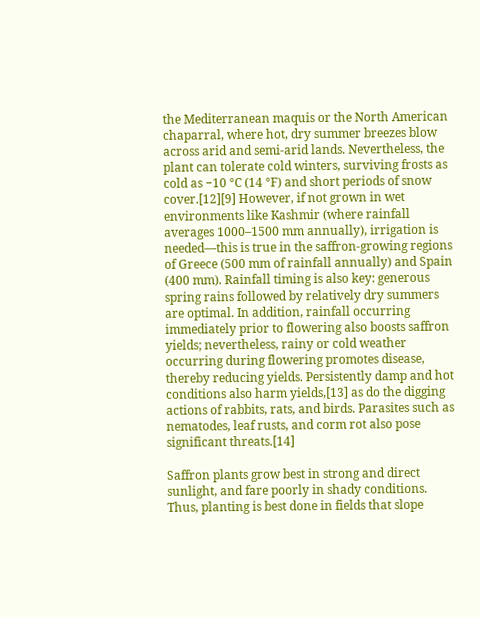the Mediterranean maquis or the North American chaparral, where hot, dry summer breezes blow across arid and semi-arid lands. Nevertheless, the plant can tolerate cold winters, surviving frosts as cold as −10 °C (14 °F) and short periods of snow cover.[12][9] However, if not grown in wet environments like Kashmir (where rainfall averages 1000–1500 mm annually), irrigation is needed—this is true in the saffron-growing regions of Greece (500 mm of rainfall annually) and Spain (400 mm). Rainfall timing is also key: generous spring rains followed by relatively dry summers are optimal. In addition, rainfall occurring immediately prior to flowering also boosts saffron yields; nevertheless, rainy or cold weather occurring during flowering promotes disease, thereby reducing yields. Persistently damp and hot conditions also harm yields,[13] as do the digging actions of rabbits, rats, and birds. Parasites such as nematodes, leaf rusts, and corm rot also pose significant threats.[14]

Saffron plants grow best in strong and direct sunlight, and fare poorly in shady conditions. Thus, planting is best done in fields that slope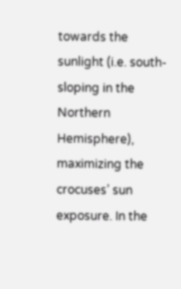towards the sunlight (i.e. south-sloping in the Northern Hemisphere), maximizing the crocuses’ sun exposure. In the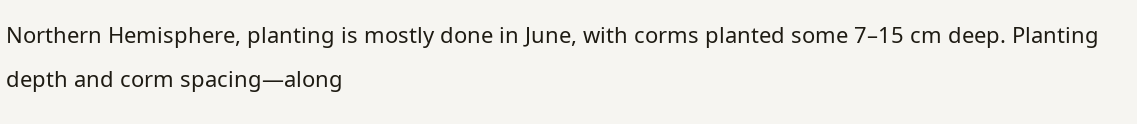Northern Hemisphere, planting is mostly done in June, with corms planted some 7–15 cm deep. Planting depth and corm spacing—along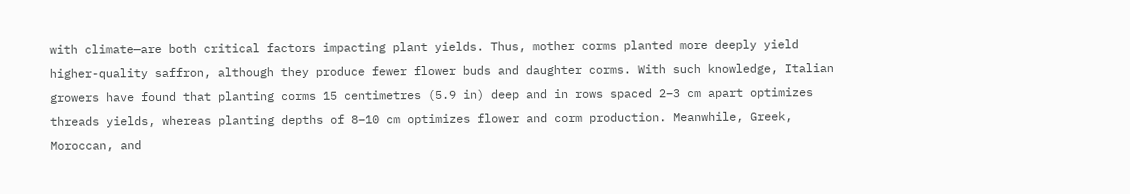with climate—are both critical factors impacting plant yields. Thus, mother corms planted more deeply yield higher-quality saffron, although they produce fewer flower buds and daughter corms. With such knowledge, Italian growers have found that planting corms 15 centimetres (5.9 in) deep and in rows spaced 2–3 cm apart optimizes threads yields, whereas planting depths of 8–10 cm optimizes flower and corm production. Meanwhile, Greek, Moroccan, and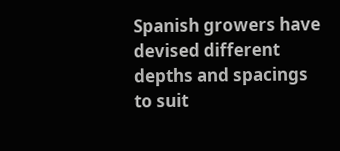Spanish growers have devised different depths and spacings to suit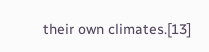their own climates.[13]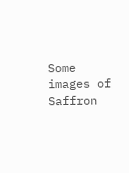Some images of Saffron